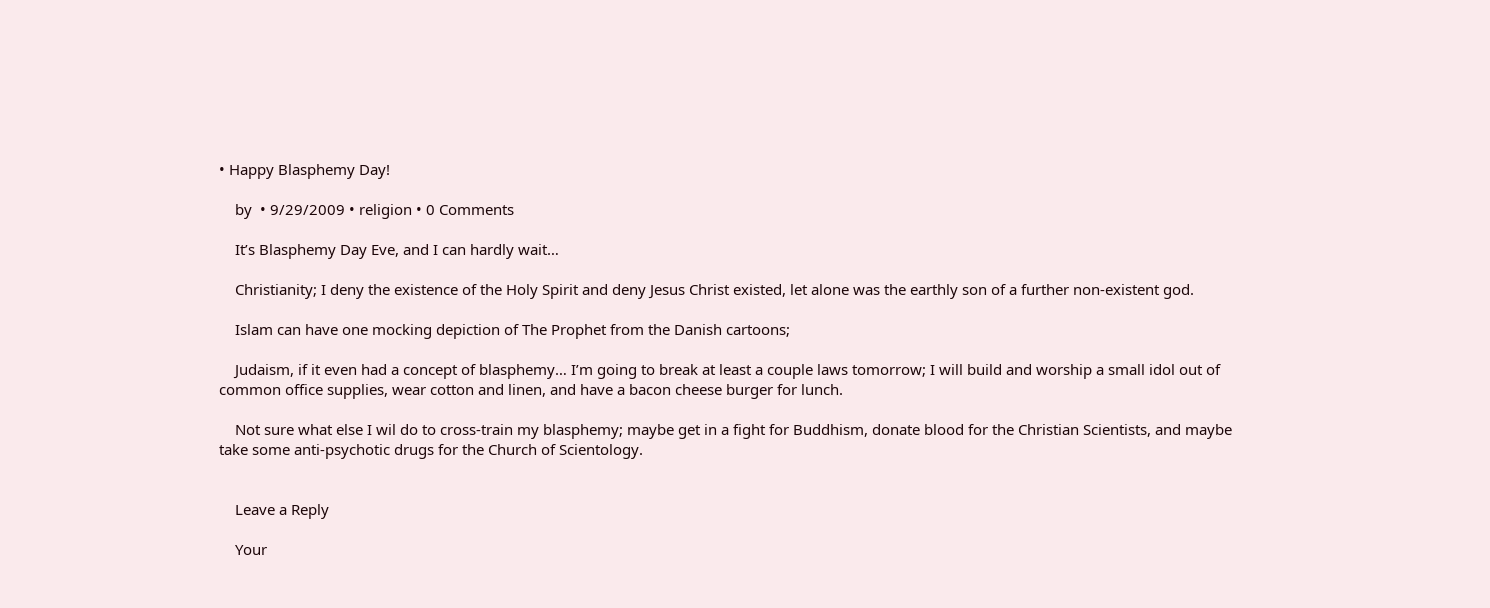• Happy Blasphemy Day!

    by  • 9/29/2009 • religion • 0 Comments

    It’s Blasphemy Day Eve, and I can hardly wait…

    Christianity; I deny the existence of the Holy Spirit and deny Jesus Christ existed, let alone was the earthly son of a further non-existent god.

    Islam can have one mocking depiction of The Prophet from the Danish cartoons;

    Judaism, if it even had a concept of blasphemy… I’m going to break at least a couple laws tomorrow; I will build and worship a small idol out of common office supplies, wear cotton and linen, and have a bacon cheese burger for lunch.

    Not sure what else I wil do to cross-train my blasphemy; maybe get in a fight for Buddhism, donate blood for the Christian Scientists, and maybe take some anti-psychotic drugs for the Church of Scientology.


    Leave a Reply

    Your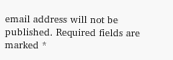email address will not be published. Required fields are marked *